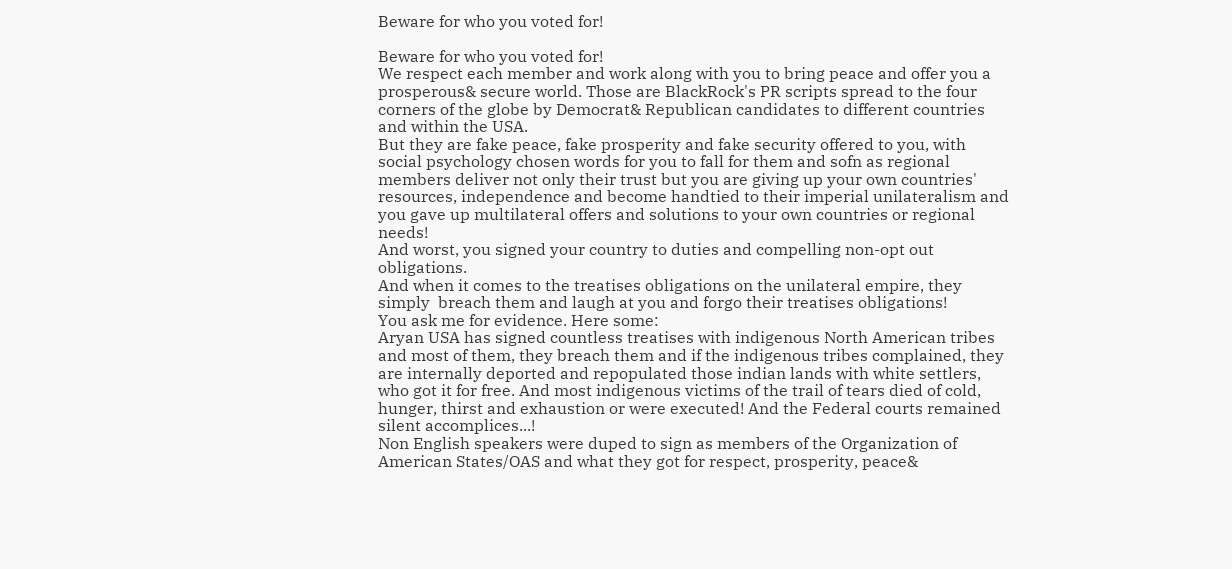Beware for who you voted for!

Beware for who you voted for!
We respect each member and work along with you to bring peace and offer you a prosperous& secure world. Those are BlackRock's PR scripts spread to the four corners of the globe by Democrat& Republican candidates to different countries and within the USA.
But they are fake peace, fake prosperity and fake security offered to you, with social psychology chosen words for you to fall for them and sofn as regional members deliver not only their trust but you are giving up your own countries' resources, independence and become handtied to their imperial unilateralism and you gave up multilateral offers and solutions to your own countries or regional needs!
And worst, you signed your country to duties and compelling non-opt out obligations.
And when it comes to the treatises obligations on the unilateral empire, they simply  breach them and laugh at you and forgo their treatises obligations!
You ask me for evidence. Here some:
Aryan USA has signed countless treatises with indigenous North American tribes and most of them, they breach them and if the indigenous tribes complained, they are internally deported and repopulated those indian lands with white settlers, who got it for free. And most indigenous victims of the trail of tears died of cold, hunger, thirst and exhaustion or were executed! And the Federal courts remained silent accomplices...!
Non English speakers were duped to sign as members of the Organization of American States/OAS and what they got for respect, prosperity, peace&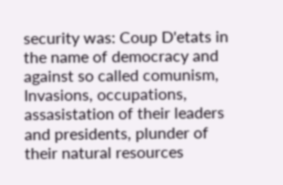security was: Coup D'etats in the name of democracy and against so called comunism,
Invasions, occupations,  assasistation of their leaders and presidents, plunder of their natural resources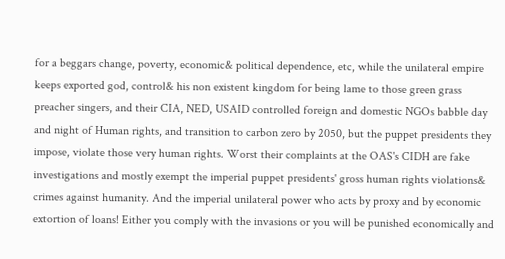for a beggars change, poverty, economic& political dependence, etc, while the unilateral empire keeps exported god, control& his non existent kingdom for being lame to those green grass preacher singers, and their CIA, NED, USAID controlled foreign and domestic NGOs babble day and night of Human rights, and transition to carbon zero by 2050, but the puppet presidents they impose, violate those very human rights. Worst their complaints at the OAS's CIDH are fake investigations and mostly exempt the imperial puppet presidents' gross human rights violations& crimes against humanity. And the imperial unilateral power who acts by proxy and by economic  extortion of loans! Either you comply with the invasions or you will be punished economically and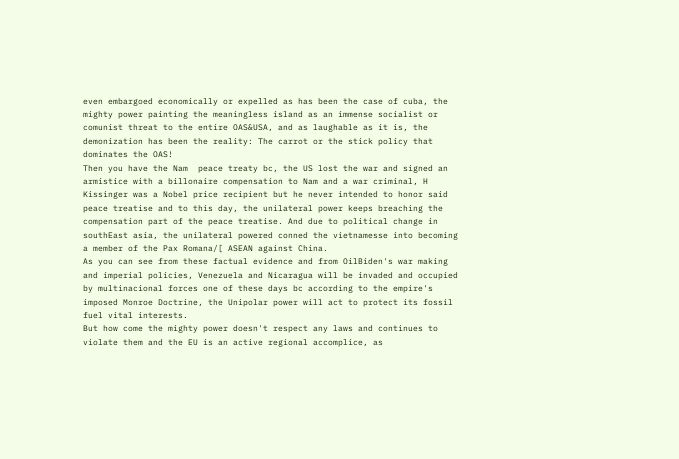even embargoed economically or expelled as has been the case of cuba, the mighty power painting the meaningless island as an immense socialist or comunist threat to the entire OAS&USA, and as laughable as it is, the demonization has been the reality: The carrot or the stick policy that dominates the OAS!
Then you have the Nam  peace treaty bc, the US lost the war and signed an armistice with a billonaire compensation to Nam and a war criminal, H Kissinger was a Nobel price recipient but he never intended to honor said peace treatise and to this day, the unilateral power keeps breaching the compensation part of the peace treatise. And due to political change in southEast asia, the unilateral powered conned the vietnamesse into becoming a member of the Pax Romana/[ ASEAN against China.
As you can see from these factual evidence and from OilBiden's war making and imperial policies, Venezuela and Nicaragua will be invaded and occupied by multinacional forces one of these days bc according to the empire's imposed Monroe Doctrine, the Unipolar power will act to protect its fossil fuel vital interests.
But how come the mighty power doesn't respect any laws and continues to violate them and the EU is an active regional accomplice, as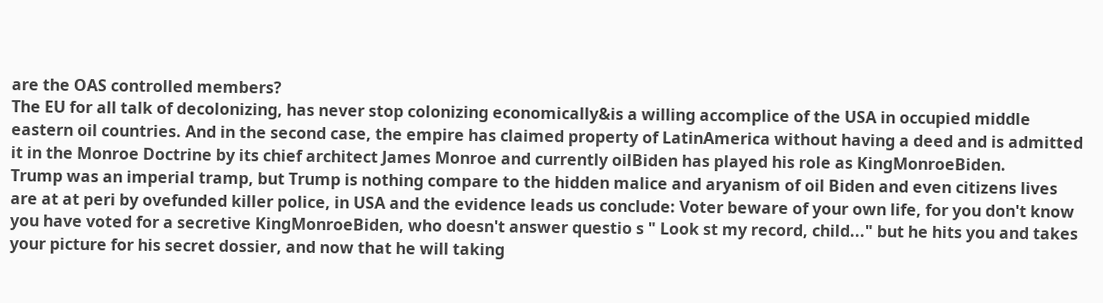are the OAS controlled members?
The EU for all talk of decolonizing, has never stop colonizing economically&is a willing accomplice of the USA in occupied middle eastern oil countries. And in the second case, the empire has claimed property of LatinAmerica without having a deed and is admitted it in the Monroe Doctrine by its chief architect James Monroe and currently oilBiden has played his role as KingMonroeBiden.
Trump was an imperial tramp, but Trump is nothing compare to the hidden malice and aryanism of oil Biden and even citizens lives are at at peri by ovefunded killer police, in USA and the evidence leads us conclude: Voter beware of your own life, for you don't know you have voted for a secretive KingMonroeBiden, who doesn't answer questio s " Look st my record, child..." but he hits you and takes your picture for his secret dossier, and now that he will taking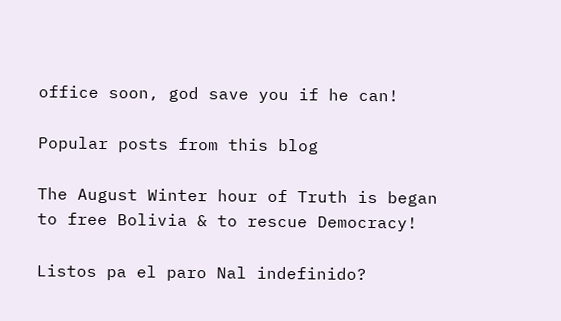office soon, god save you if he can!

Popular posts from this blog

The August Winter hour of Truth is began to free Bolivia & to rescue Democracy!

Listos pa el paro Nal indefinido?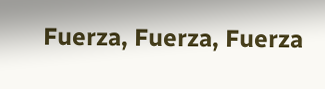Fuerza, Fuerza, Fuerza